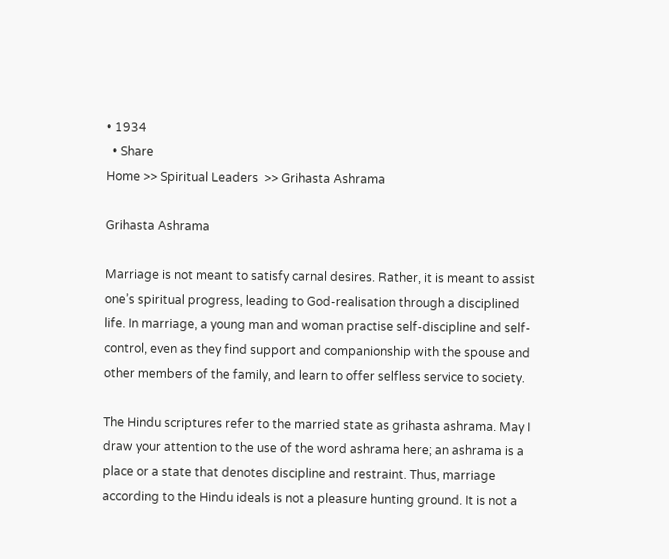• 1934
  • Share
Home >> Spiritual Leaders  >> Grihasta Ashrama

Grihasta Ashrama

Marriage is not meant to satisfy carnal desires. Rather, it is meant to assist one’s spiritual progress, leading to God-realisation through a disciplined life. In marriage, a young man and woman practise self-discipline and self-control, even as they find support and companionship with the spouse and other members of the family, and learn to offer selfless service to society.

The Hindu scriptures refer to the married state as grihasta ashrama. May I draw your attention to the use of the word ashrama here; an ashrama is a place or a state that denotes discipline and restraint. Thus, marriage according to the Hindu ideals is not a pleasure hunting ground. It is not a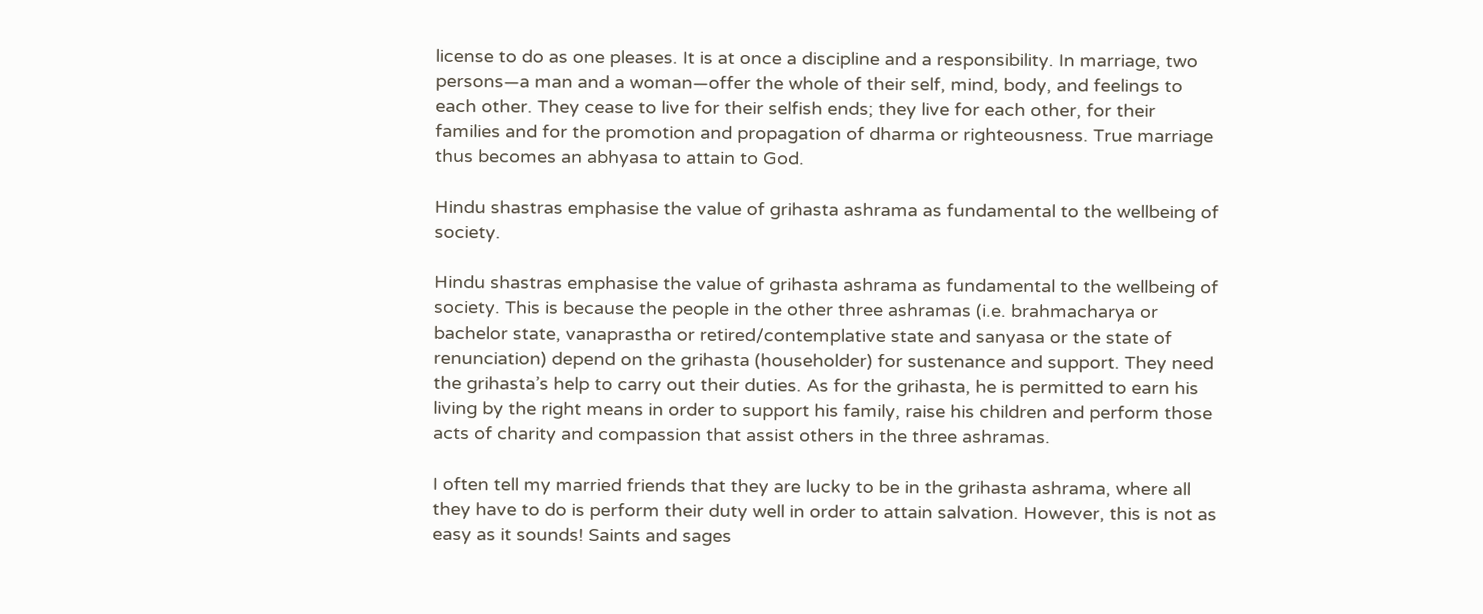license to do as one pleases. It is at once a discipline and a responsibility. In marriage, two persons—a man and a woman—offer the whole of their self, mind, body, and feelings to each other. They cease to live for their selfish ends; they live for each other, for their families and for the promotion and propagation of dharma or righteousness. True marriage thus becomes an abhyasa to attain to God.

Hindu shastras emphasise the value of grihasta ashrama as fundamental to the wellbeing of society.

Hindu shastras emphasise the value of grihasta ashrama as fundamental to the wellbeing of society. This is because the people in the other three ashramas (i.e. brahmacharya or bachelor state, vanaprastha or retired/contemplative state and sanyasa or the state of renunciation) depend on the grihasta (householder) for sustenance and support. They need the grihasta’s help to carry out their duties. As for the grihasta, he is permitted to earn his living by the right means in order to support his family, raise his children and perform those acts of charity and compassion that assist others in the three ashramas.

I often tell my married friends that they are lucky to be in the grihasta ashrama, where all they have to do is perform their duty well in order to attain salvation. However, this is not as easy as it sounds! Saints and sages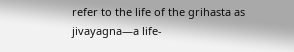refer to the life of the grihasta as jivayagna—a life-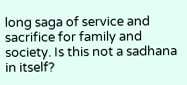long saga of service and sacrifice for family and society. Is this not a sadhana in itself?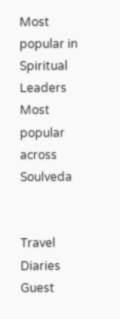Most popular in Spiritual Leaders
Most popular across Soulveda


Travel Diaries
Guest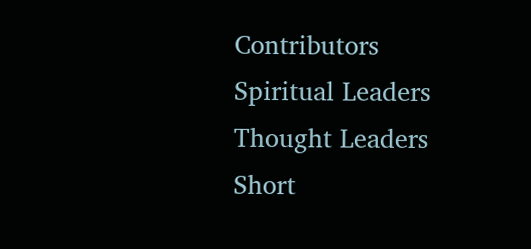Contributors
Spiritual Leaders
Thought Leaders
Short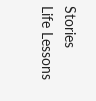Stories
Life Lessons